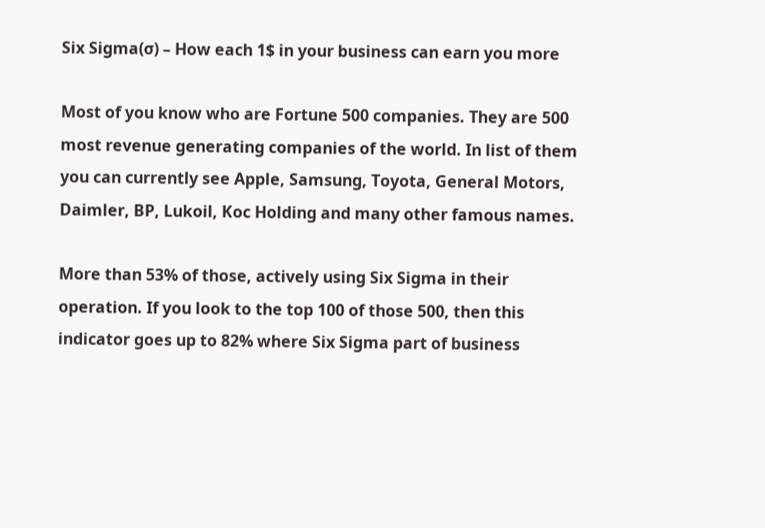Six Sigma(σ) – How each 1$ in your business can earn you more

Most of you know who are Fortune 500 companies. They are 500 most revenue generating companies of the world. In list of them you can currently see Apple, Samsung, Toyota, General Motors, Daimler, BP, Lukoil, Koc Holding and many other famous names.

More than 53% of those, actively using Six Sigma in their operation. If you look to the top 100 of those 500, then this indicator goes up to 82% where Six Sigma part of business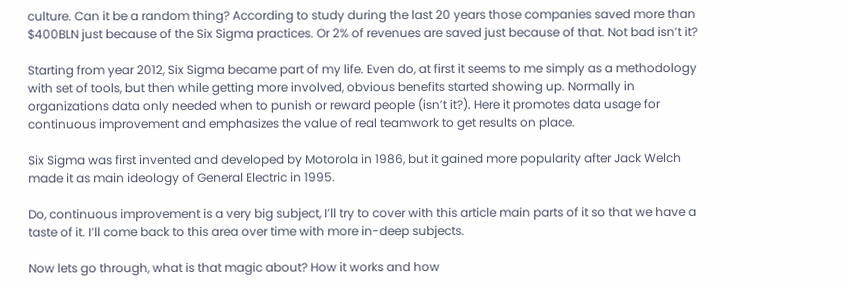culture. Can it be a random thing? According to study during the last 20 years those companies saved more than $400BLN just because of the Six Sigma practices. Or 2% of revenues are saved just because of that. Not bad isn’t it?

Starting from year 2012, Six Sigma became part of my life. Even do, at first it seems to me simply as a methodology with set of tools, but then while getting more involved, obvious benefits started showing up. Normally in organizations data only needed when to punish or reward people (isn’t it?). Here it promotes data usage for continuous improvement and emphasizes the value of real teamwork to get results on place.

Six Sigma was first invented and developed by Motorola in 1986, but it gained more popularity after Jack Welch made it as main ideology of General Electric in 1995.

Do, continuous improvement is a very big subject, I’ll try to cover with this article main parts of it so that we have a taste of it. I’ll come back to this area over time with more in-deep subjects.

Now lets go through, what is that magic about? How it works and how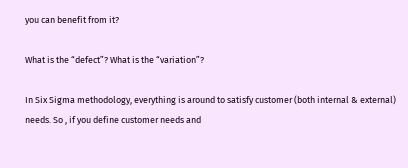you can benefit from it?

What is the “defect”? What is the “variation”?

In Six Sigma methodology, everything is around to satisfy customer (both internal & external) needs. So , if you define customer needs and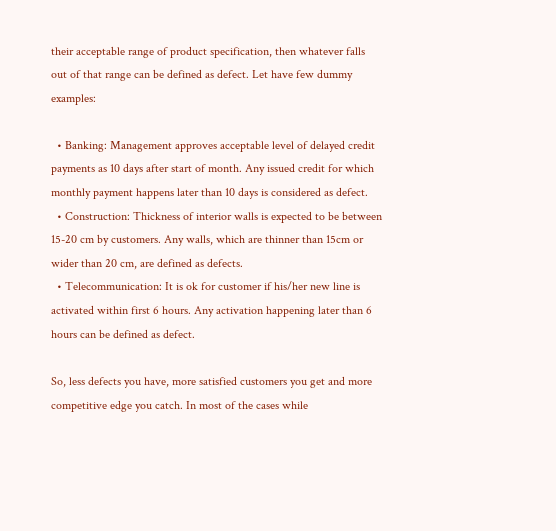their acceptable range of product specification, then whatever falls out of that range can be defined as defect. Let have few dummy examples:

  • Banking: Management approves acceptable level of delayed credit payments as 10 days after start of month. Any issued credit for which monthly payment happens later than 10 days is considered as defect.
  • Construction: Thickness of interior walls is expected to be between 15-20 cm by customers. Any walls, which are thinner than 15cm or wider than 20 cm, are defined as defects.
  • Telecommunication: It is ok for customer if his/her new line is activated within first 6 hours. Any activation happening later than 6 hours can be defined as defect.

So, less defects you have, more satisfied customers you get and more competitive edge you catch. In most of the cases while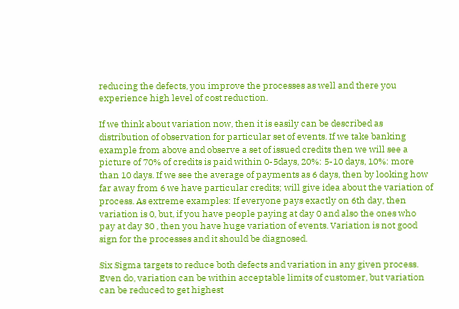reducing the defects, you improve the processes as well and there you experience high level of cost reduction.

If we think about variation now, then it is easily can be described as distribution of observation for particular set of events. If we take banking example from above and observe a set of issued credits then we will see a picture of 70% of credits is paid within 0-5days, 20%: 5-10 days, 10%: more than 10 days. If we see the average of payments as 6 days, then by looking how far away from 6 we have particular credits; will give idea about the variation of process. As extreme examples: If everyone pays exactly on 6th day, then variation is 0, but, if you have people paying at day 0 and also the ones who pay at day 30 , then you have huge variation of events. Variation is not good sign for the processes and it should be diagnosed.

Six Sigma targets to reduce both defects and variation in any given process. Even do, variation can be within acceptable limits of customer, but variation can be reduced to get highest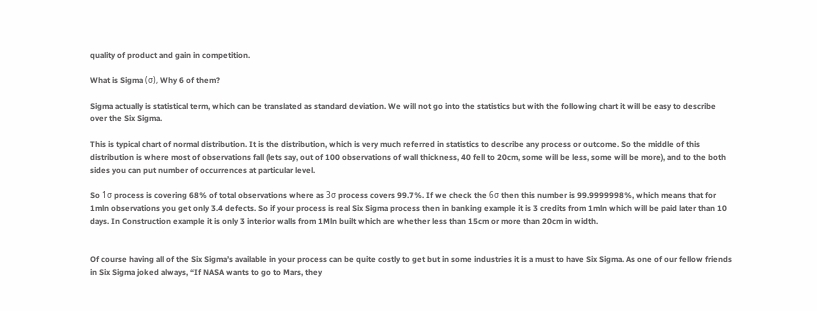quality of product and gain in competition.

What is Sigma (σ), Why 6 of them?

Sigma actually is statistical term, which can be translated as standard deviation. We will not go into the statistics but with the following chart it will be easy to describe over the Six Sigma.

This is typical chart of normal distribution. It is the distribution, which is very much referred in statistics to describe any process or outcome. So the middle of this distribution is where most of observations fall (lets say, out of 100 observations of wall thickness, 40 fell to 20cm, some will be less, some will be more), and to the both sides you can put number of occurrences at particular level.

So 1σ process is covering 68% of total observations where as 3σ process covers 99.7%. If we check the 6σ then this number is 99.9999998%, which means that for 1mln observations you get only 3.4 defects. So if your process is real Six Sigma process then in banking example it is 3 credits from 1mln which will be paid later than 10 days. In Construction example it is only 3 interior walls from 1Mln built which are whether less than 15cm or more than 20cm in width.


Of course having all of the Six Sigma’s available in your process can be quite costly to get but in some industries it is a must to have Six Sigma. As one of our fellow friends in Six Sigma joked always, “If NASA wants to go to Mars, they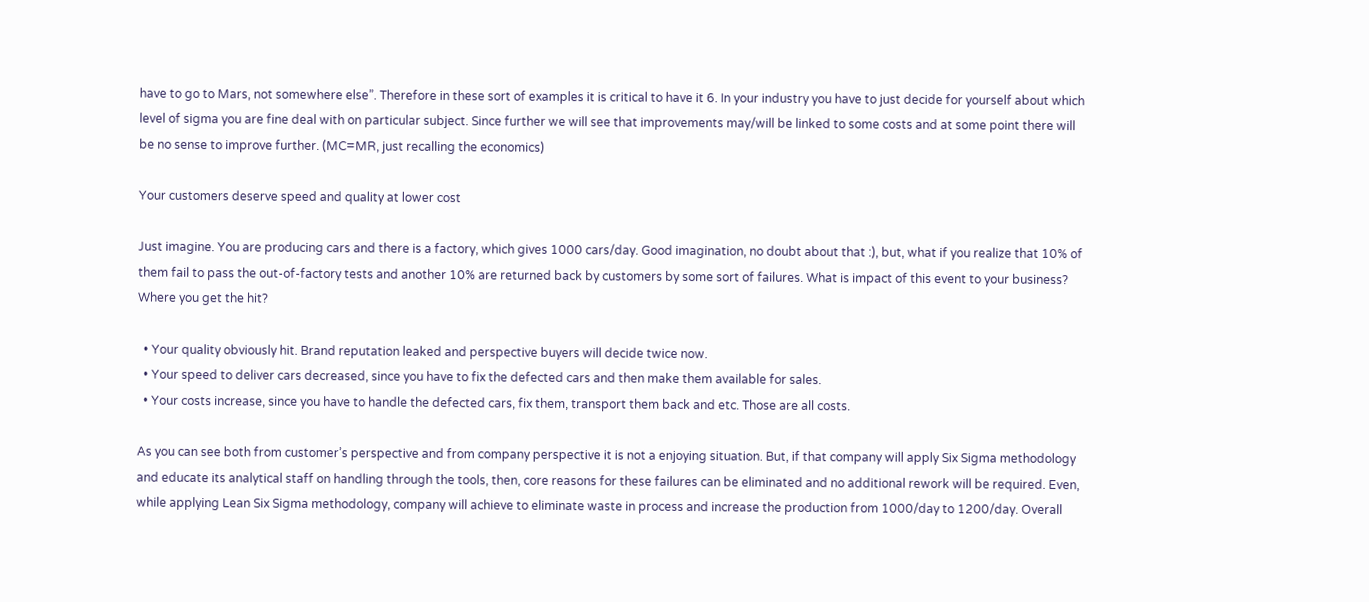have to go to Mars, not somewhere else”. Therefore in these sort of examples it is critical to have it 6. In your industry you have to just decide for yourself about which level of sigma you are fine deal with on particular subject. Since further we will see that improvements may/will be linked to some costs and at some point there will be no sense to improve further. (MC=MR, just recalling the economics)

Your customers deserve speed and quality at lower cost

Just imagine. You are producing cars and there is a factory, which gives 1000 cars/day. Good imagination, no doubt about that :), but, what if you realize that 10% of them fail to pass the out-of-factory tests and another 10% are returned back by customers by some sort of failures. What is impact of this event to your business? Where you get the hit?

  • Your quality obviously hit. Brand reputation leaked and perspective buyers will decide twice now.
  • Your speed to deliver cars decreased, since you have to fix the defected cars and then make them available for sales.
  • Your costs increase, since you have to handle the defected cars, fix them, transport them back and etc. Those are all costs.

As you can see both from customer’s perspective and from company perspective it is not a enjoying situation. But, if that company will apply Six Sigma methodology and educate its analytical staff on handling through the tools, then, core reasons for these failures can be eliminated and no additional rework will be required. Even, while applying Lean Six Sigma methodology, company will achieve to eliminate waste in process and increase the production from 1000/day to 1200/day. Overall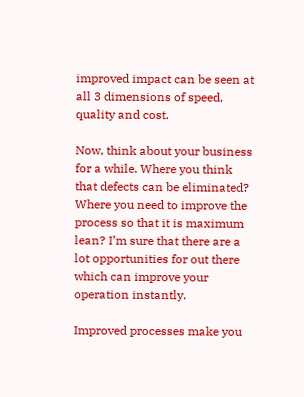improved impact can be seen at all 3 dimensions of speed, quality and cost.

Now, think about your business for a while. Where you think that defects can be eliminated? Where you need to improve the process so that it is maximum lean? I’m sure that there are a lot opportunities for out there which can improve your operation instantly.

Improved processes make you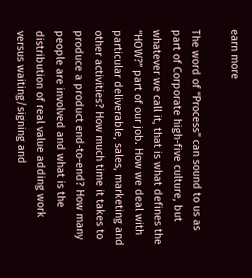earn more

The word of “Process” can sound to us as part of Corporate high-five culture, but whatever we call it, that is what defines the “HOW?” part of our job. How we deal with particular deliverable, sales, marketing and other activities? How much time it takes to produce a product end-to-end? How many people are involved and what is the distribution of real value adding work versus waiting/signing and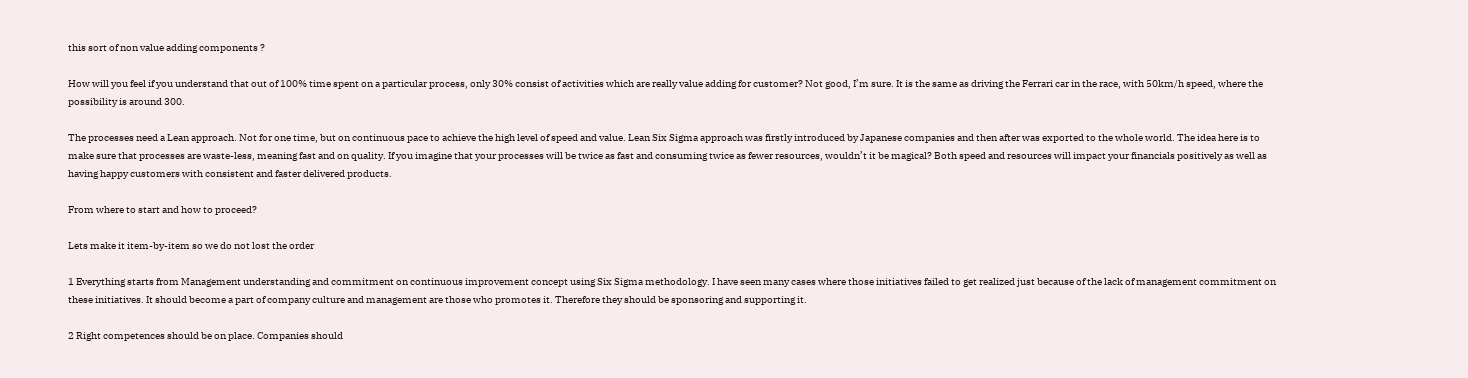this sort of non value adding components ?

How will you feel if you understand that out of 100% time spent on a particular process, only 30% consist of activities which are really value adding for customer? Not good, I’m sure. It is the same as driving the Ferrari car in the race, with 50km/h speed, where the possibility is around 300.

The processes need a Lean approach. Not for one time, but on continuous pace to achieve the high level of speed and value. Lean Six Sigma approach was firstly introduced by Japanese companies and then after was exported to the whole world. The idea here is to make sure that processes are waste-less, meaning fast and on quality. If you imagine that your processes will be twice as fast and consuming twice as fewer resources, wouldn’t it be magical? Both speed and resources will impact your financials positively as well as having happy customers with consistent and faster delivered products.

From where to start and how to proceed?

Lets make it item-by-item so we do not lost the order

1 Everything starts from Management understanding and commitment on continuous improvement concept using Six Sigma methodology. I have seen many cases where those initiatives failed to get realized just because of the lack of management commitment on these initiatives. It should become a part of company culture and management are those who promotes it. Therefore they should be sponsoring and supporting it.

2 Right competences should be on place. Companies should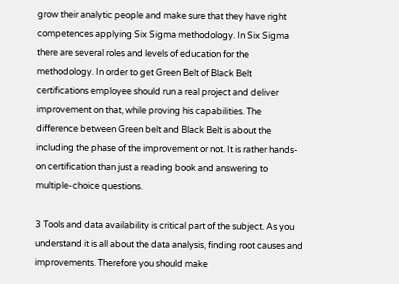grow their analytic people and make sure that they have right competences applying Six Sigma methodology. In Six Sigma there are several roles and levels of education for the methodology. In order to get Green Belt of Black Belt certifications employee should run a real project and deliver improvement on that, while proving his capabilities. The difference between Green belt and Black Belt is about the including the phase of the improvement or not. It is rather hands-on certification than just a reading book and answering to multiple-choice questions.

3 Tools and data availability is critical part of the subject. As you understand it is all about the data analysis, finding root causes and improvements. Therefore you should make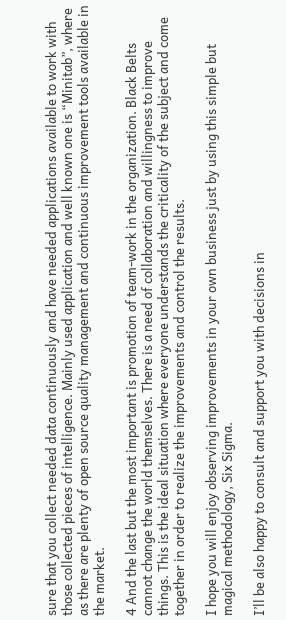sure that you collect needed data continuously and have needed applications available to work with those collected pieces of intelligence. Mainly used application and well known one is “Minitab”, where as there are plenty of open source quality management and continuous improvement tools available in the market.

4 And the last but the most important is promotion of team-work in the organization. Black Belts cannot change the world themselves. There is a need of collaboration and willingness to improve things. This is the ideal situation where everyone understands the criticality of the subject and come together in order to realize the improvements and control the results.

I hope you will enjoy observing improvements in your own business just by using this simple but magical methodology, Six Sigma.

I’ll be also happy to consult and support you with decisions in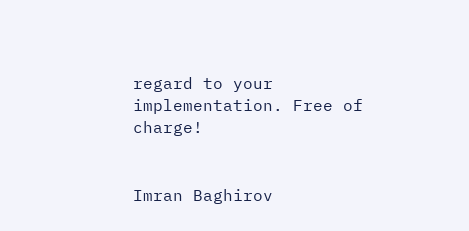regard to your implementation. Free of charge!


Imran Baghirov